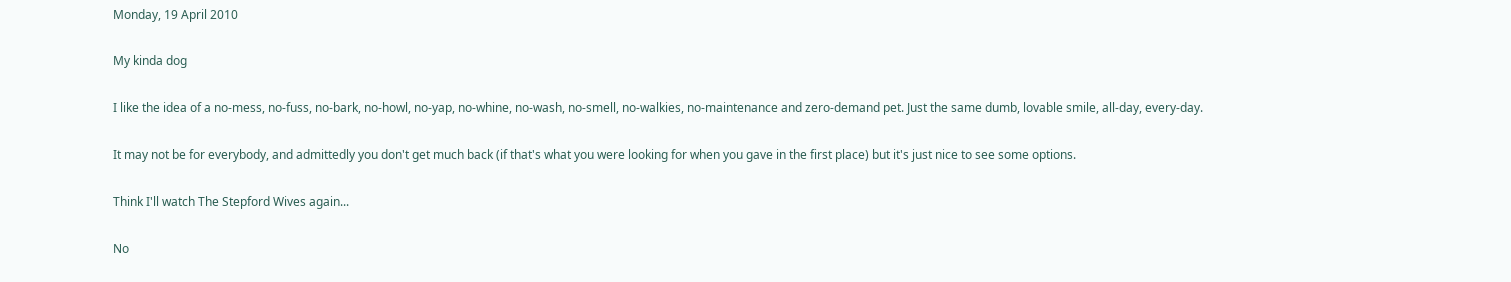Monday, 19 April 2010

My kinda dog

I like the idea of a no-mess, no-fuss, no-bark, no-howl, no-yap, no-whine, no-wash, no-smell, no-walkies, no-maintenance and zero-demand pet. Just the same dumb, lovable smile, all-day, every-day.

It may not be for everybody, and admittedly you don't get much back (if that's what you were looking for when you gave in the first place) but it's just nice to see some options.

Think I'll watch The Stepford Wives again...

No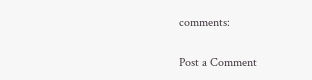comments:

Post a Comment